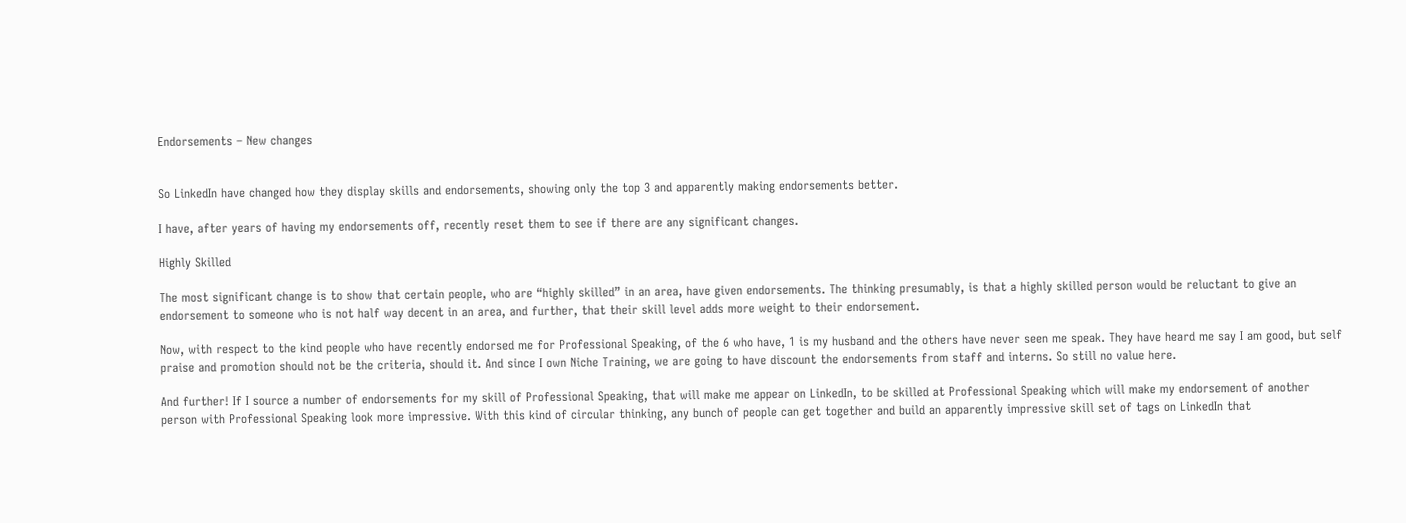Endorsements – New changes


So LinkedIn have changed how they display skills and endorsements, showing only the top 3 and apparently making endorsements better.

I have, after years of having my endorsements off, recently reset them to see if there are any significant changes.

Highly Skilled

The most significant change is to show that certain people, who are “highly skilled” in an area, have given endorsements. The thinking presumably, is that a highly skilled person would be reluctant to give an endorsement to someone who is not half way decent in an area, and further, that their skill level adds more weight to their endorsement.

Now, with respect to the kind people who have recently endorsed me for Professional Speaking, of the 6 who have, 1 is my husband and the others have never seen me speak. They have heard me say I am good, but self praise and promotion should not be the criteria, should it. And since I own Niche Training, we are going to have discount the endorsements from staff and interns. So still no value here.

And further! If I source a number of endorsements for my skill of Professional Speaking, that will make me appear on LinkedIn, to be skilled at Professional Speaking which will make my endorsement of another person with Professional Speaking look more impressive. With this kind of circular thinking, any bunch of people can get together and build an apparently impressive skill set of tags on LinkedIn that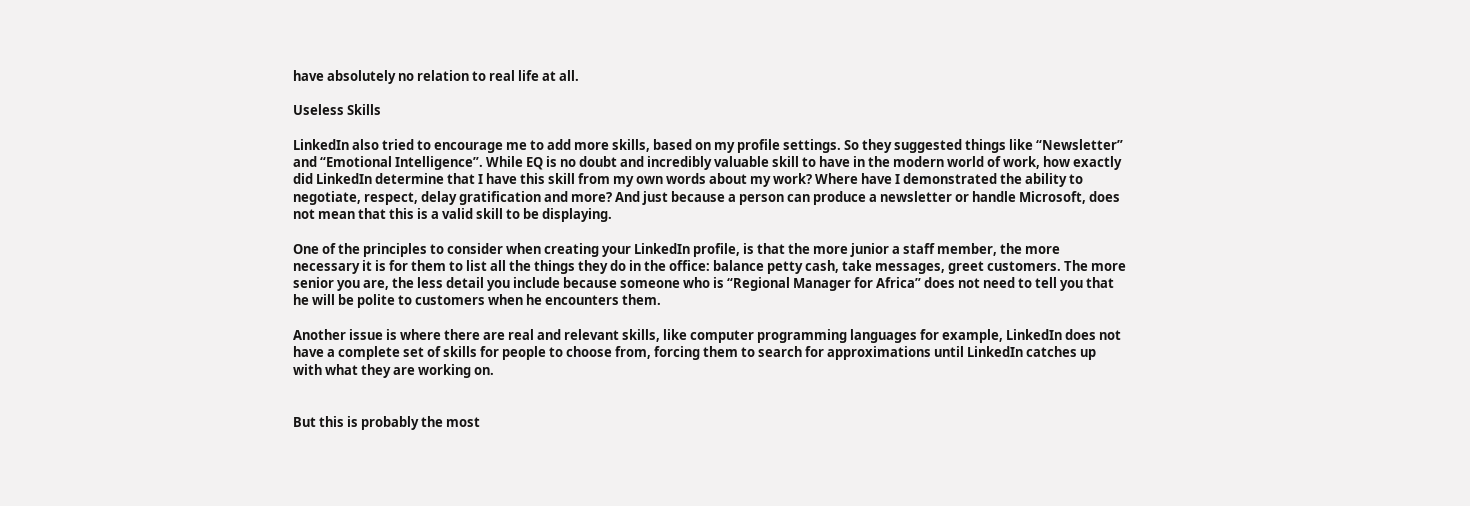have absolutely no relation to real life at all.

Useless Skills

LinkedIn also tried to encourage me to add more skills, based on my profile settings. So they suggested things like “Newsletter” and “Emotional Intelligence”. While EQ is no doubt and incredibly valuable skill to have in the modern world of work, how exactly did LinkedIn determine that I have this skill from my own words about my work? Where have I demonstrated the ability to negotiate, respect, delay gratification and more? And just because a person can produce a newsletter or handle Microsoft, does not mean that this is a valid skill to be displaying.

One of the principles to consider when creating your LinkedIn profile, is that the more junior a staff member, the more necessary it is for them to list all the things they do in the office: balance petty cash, take messages, greet customers. The more senior you are, the less detail you include because someone who is “Regional Manager for Africa” does not need to tell you that he will be polite to customers when he encounters them.

Another issue is where there are real and relevant skills, like computer programming languages for example, LinkedIn does not have a complete set of skills for people to choose from, forcing them to search for approximations until LinkedIn catches up with what they are working on.


But this is probably the most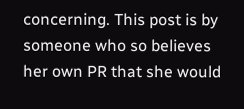concerning. This post is by someone who so believes her own PR that she would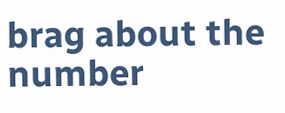brag about the number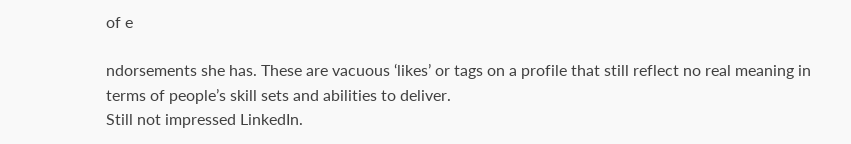of e

ndorsements she has. These are vacuous ‘likes’ or tags on a profile that still reflect no real meaning in terms of people’s skill sets and abilities to deliver.
Still not impressed LinkedIn.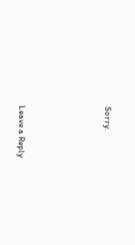Sorry.




Leave a Reply